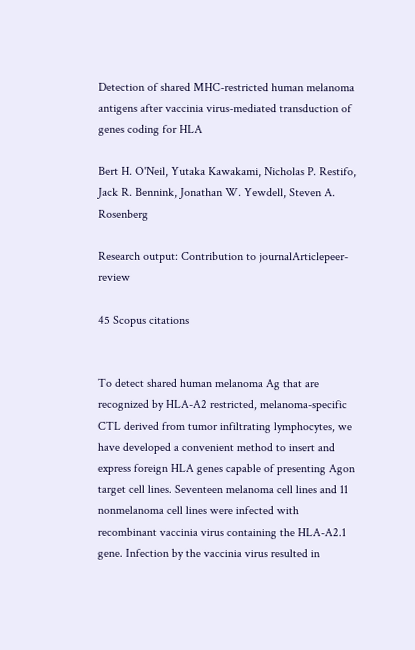Detection of shared MHC-restricted human melanoma antigens after vaccinia virus-mediated transduction of genes coding for HLA

Bert H. O'Neil, Yutaka Kawakami, Nicholas P. Restifo, Jack R. Bennink, Jonathan W. Yewdell, Steven A. Rosenberg

Research output: Contribution to journalArticlepeer-review

45 Scopus citations


To detect shared human melanoma Ag that are recognized by HLA-A2 restricted, melanoma-specific CTL derived from tumor infiltrating lymphocytes, we have developed a convenient method to insert and express foreign HLA genes capable of presenting Agon target cell lines. Seventeen melanoma cell lines and 11 nonmelanoma cell lines were infected with recombinant vaccinia virus containing the HLA-A2.1 gene. Infection by the vaccinia virus resulted in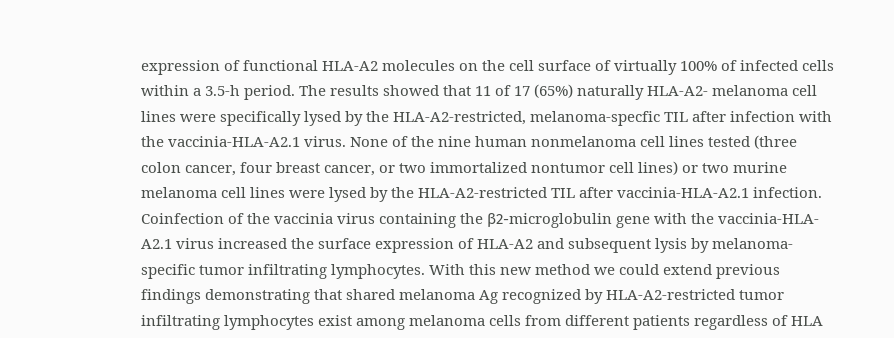expression of functional HLA-A2 molecules on the cell surface of virtually 100% of infected cells within a 3.5-h period. The results showed that 11 of 17 (65%) naturally HLA-A2- melanoma cell lines were specifically lysed by the HLA-A2-restricted, melanoma-specfic TIL after infection with the vaccinia-HLA-A2.1 virus. None of the nine human nonmelanoma cell lines tested (three colon cancer, four breast cancer, or two immortalized nontumor cell lines) or two murine melanoma cell lines were lysed by the HLA-A2-restricted TIL after vaccinia-HLA-A2.1 infection. Coinfection of the vaccinia virus containing the β2-microglobulin gene with the vaccinia-HLA-A2.1 virus increased the surface expression of HLA-A2 and subsequent lysis by melanoma-specific tumor infiltrating lymphocytes. With this new method we could extend previous findings demonstrating that shared melanoma Ag recognized by HLA-A2-restricted tumor infiltrating lymphocytes exist among melanoma cells from different patients regardless of HLA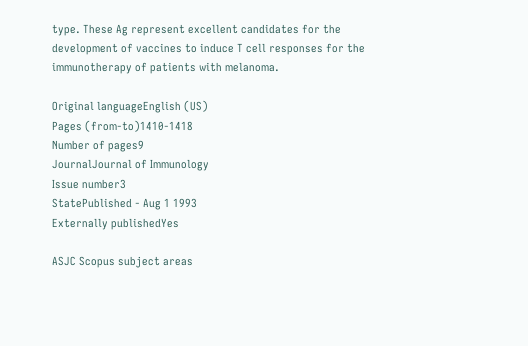type. These Ag represent excellent candidates for the development of vaccines to induce T cell responses for the immunotherapy of patients with melanoma.

Original languageEnglish (US)
Pages (from-to)1410-1418
Number of pages9
JournalJournal of Immunology
Issue number3
StatePublished - Aug 1 1993
Externally publishedYes

ASJC Scopus subject areas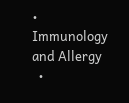• Immunology and Allergy
  •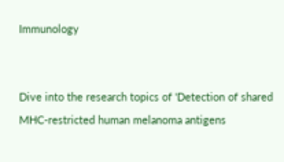Immunology


Dive into the research topics of 'Detection of shared MHC-restricted human melanoma antigens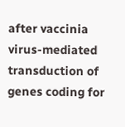after vaccinia virus-mediated transduction of genes coding for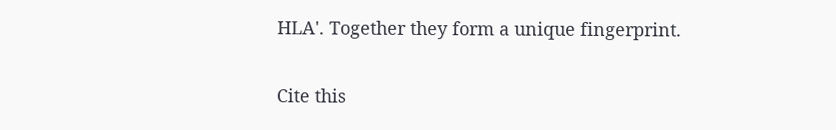HLA'. Together they form a unique fingerprint.

Cite this